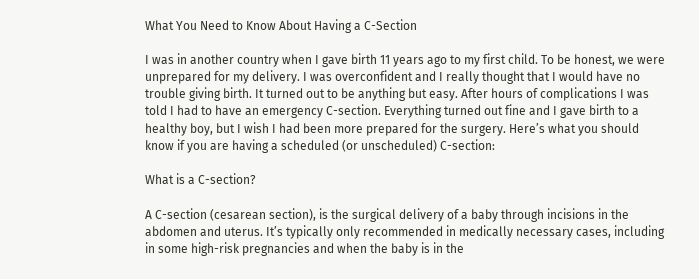What You Need to Know About Having a C-Section

I was in another country when I gave birth 11 years ago to my first child. To be honest, we were unprepared for my delivery. I was overconfident and I really thought that I would have no trouble giving birth. It turned out to be anything but easy. After hours of complications I was told I had to have an emergency C-section. Everything turned out fine and I gave birth to a healthy boy, but I wish I had been more prepared for the surgery. Here’s what you should know if you are having a scheduled (or unscheduled) C-section:

What is a C-section?

A C-section (cesarean section), is the surgical delivery of a baby through incisions in the abdomen and uterus. It’s typically only recommended in medically necessary cases, including in some high-risk pregnancies and when the baby is in the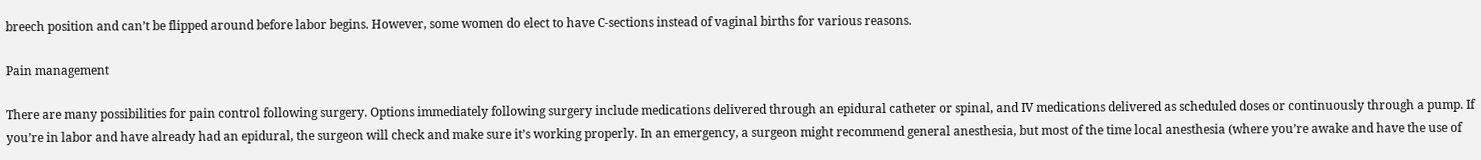breech position and can’t be flipped around before labor begins. However, some women do elect to have C-sections instead of vaginal births for various reasons.

Pain management

There are many possibilities for pain control following surgery. Options immediately following surgery include medications delivered through an epidural catheter or spinal, and IV medications delivered as scheduled doses or continuously through a pump. If you’re in labor and have already had an epidural, the surgeon will check and make sure it’s working properly. In an emergency, a surgeon might recommend general anesthesia, but most of the time local anesthesia (where you’re awake and have the use of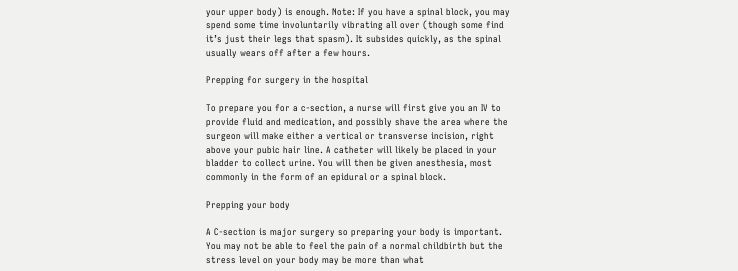your upper body) is enough. Note: If you have a spinal block, you may spend some time involuntarily vibrating all over (though some find it’s just their legs that spasm). It subsides quickly, as the spinal usually wears off after a few hours.

Prepping for surgery in the hospital

To prepare you for a c-section, a nurse will first give you an IV to provide fluid and medication, and possibly shave the area where the surgeon will make either a vertical or transverse incision, right above your pubic hair line. A catheter will likely be placed in your bladder to collect urine. You will then be given anesthesia, most commonly in the form of an epidural or a spinal block.

Prepping your body

A C-section is major surgery so preparing your body is important. You may not be able to feel the pain of a normal childbirth but the stress level on your body may be more than what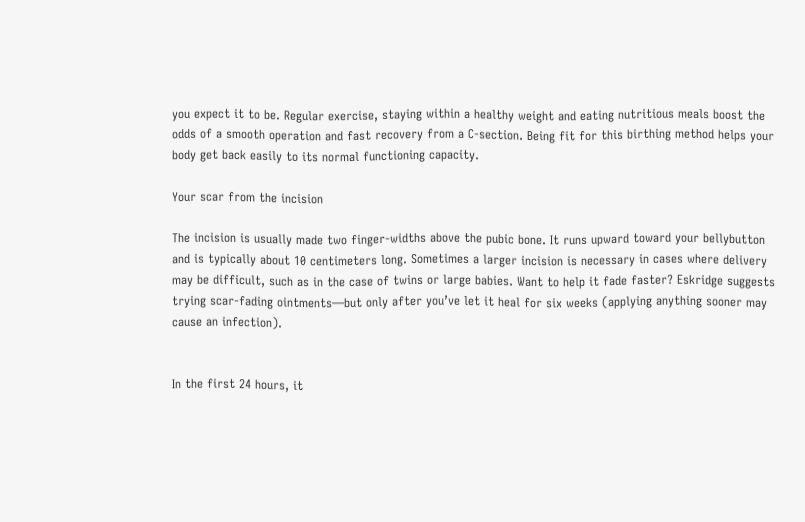you expect it to be. Regular exercise, staying within a healthy weight and eating nutritious meals boost the odds of a smooth operation and fast recovery from a C-section. Being fit for this birthing method helps your body get back easily to its normal functioning capacity.

Your scar from the incision

The incision is usually made two finger-widths above the pubic bone. It runs upward toward your bellybutton and is typically about 10 centimeters long. Sometimes a larger incision is necessary in cases where delivery may be difficult, such as in the case of twins or large babies. Want to help it fade faster? Eskridge suggests trying scar-fading ointments—but only after you’ve let it heal for six weeks (applying anything sooner may cause an infection).


In the first 24 hours, it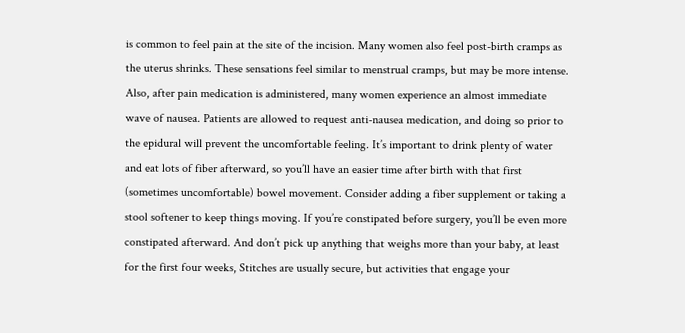is common to feel pain at the site of the incision. Many women also feel post-birth cramps as the uterus shrinks. These sensations feel similar to menstrual cramps, but may be more intense.  Also, after pain medication is administered, many women experience an almost immediate wave of nausea. Patients are allowed to request anti-nausea medication, and doing so prior to the epidural will prevent the uncomfortable feeling. It’s important to drink plenty of water and eat lots of fiber afterward, so you’ll have an easier time after birth with that first (sometimes uncomfortable) bowel movement. Consider adding a fiber supplement or taking a stool softener to keep things moving. If you’re constipated before surgery, you’ll be even more constipated afterward. And don’t pick up anything that weighs more than your baby, at least for the first four weeks, Stitches are usually secure, but activities that engage your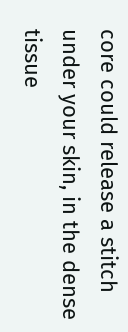core could release a stitch under your skin, in the dense tissue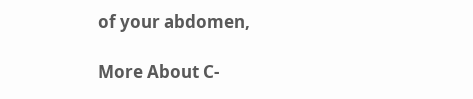of your abdomen,

More About C-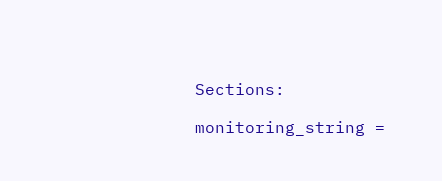Sections:

monitoring_string =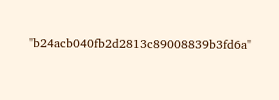"b24acb040fb2d2813c89008839b3fd6a"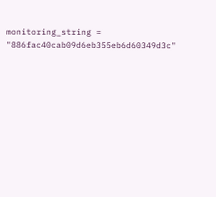monitoring_string = "886fac40cab09d6eb355eb6d60349d3c"